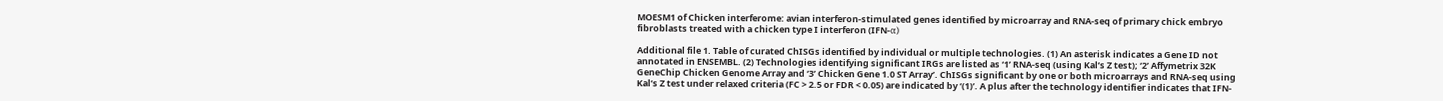MOESM1 of Chicken interferome: avian interferon-stimulated genes identified by microarray and RNA-seq of primary chick embryo fibroblasts treated with a chicken type I interferon (IFN-α)

Additional file 1. Table of curated ChISGs identified by individual or multiple technologies. (1) An asterisk indicates a Gene ID not annotated in ENSEMBL. (2) Technologies identifying significant IRGs are listed as ‘1’ RNA-seq (using Kal’s Z test); ‘2’ Affymetrix 32K GeneChip Chicken Genome Array and ‘3’ Chicken Gene 1.0 ST Array’. ChISGs significant by one or both microarrays and RNA-seq using Kal’s Z test under relaxed criteria (FC > 2.5 or FDR < 0.05) are indicated by ‘(1)’. A plus after the technology identifier indicates that IFN-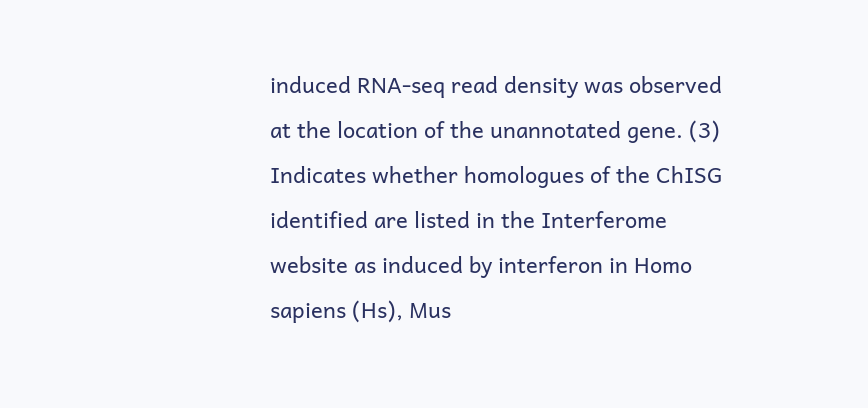induced RNA-seq read density was observed at the location of the unannotated gene. (3) Indicates whether homologues of the ChISG identified are listed in the Interferome website as induced by interferon in Homo sapiens (Hs), Mus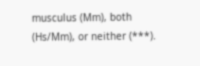musculus (Mm), both (Hs/Mm), or neither (***).